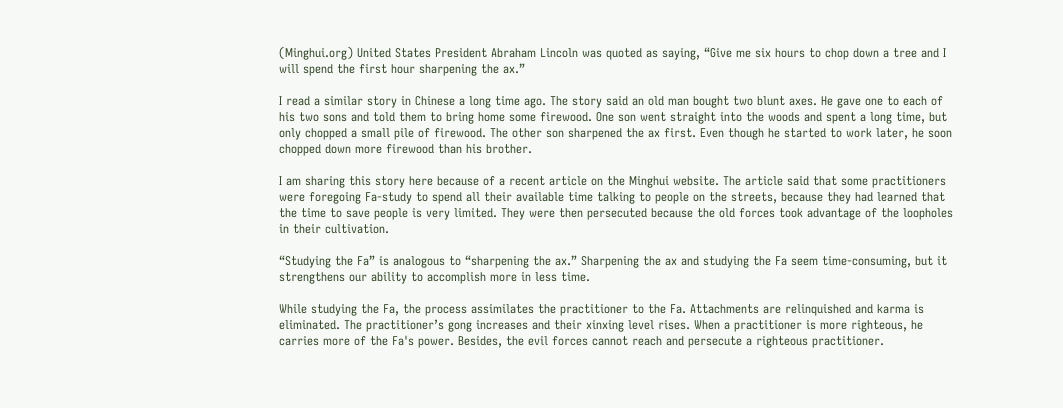(Minghui.org) United States President Abraham Lincoln was quoted as saying, “Give me six hours to chop down a tree and I will spend the first hour sharpening the ax.”

I read a similar story in Chinese a long time ago. The story said an old man bought two blunt axes. He gave one to each of his two sons and told them to bring home some firewood. One son went straight into the woods and spent a long time, but only chopped a small pile of firewood. The other son sharpened the ax first. Even though he started to work later, he soon chopped down more firewood than his brother.

I am sharing this story here because of a recent article on the Minghui website. The article said that some practitioners were foregoing Fa-study to spend all their available time talking to people on the streets, because they had learned that the time to save people is very limited. They were then persecuted because the old forces took advantage of the loopholes in their cultivation.

“Studying the Fa” is analogous to “sharpening the ax.” Sharpening the ax and studying the Fa seem time-consuming, but it strengthens our ability to accomplish more in less time.

While studying the Fa, the process assimilates the practitioner to the Fa. Attachments are relinquished and karma is eliminated. The practitioner’s gong increases and their xinxing level rises. When a practitioner is more righteous, he carries more of the Fa's power. Besides, the evil forces cannot reach and persecute a righteous practitioner.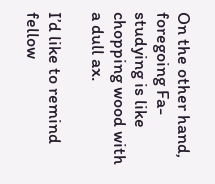On the other hand, foregoing Fa-studying is like chopping wood with a dull ax.

I’d like to remind fellow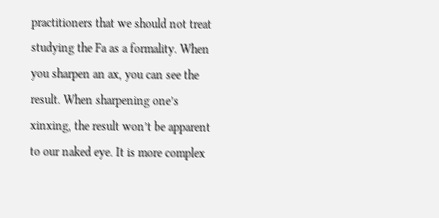practitioners that we should not treat studying the Fa as a formality. When you sharpen an ax, you can see the result. When sharpening one’s xinxing, the result won’t be apparent to our naked eye. It is more complex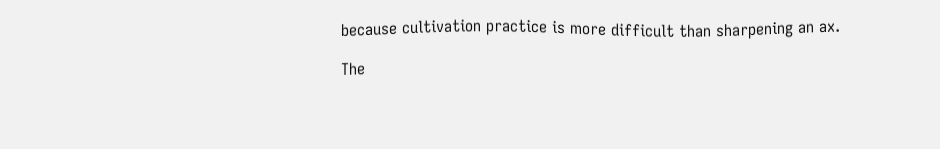because cultivation practice is more difficult than sharpening an ax.

The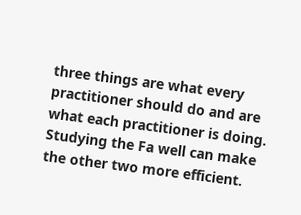three things are what every practitioner should do and are what each practitioner is doing. Studying the Fa well can make the other two more efficient.